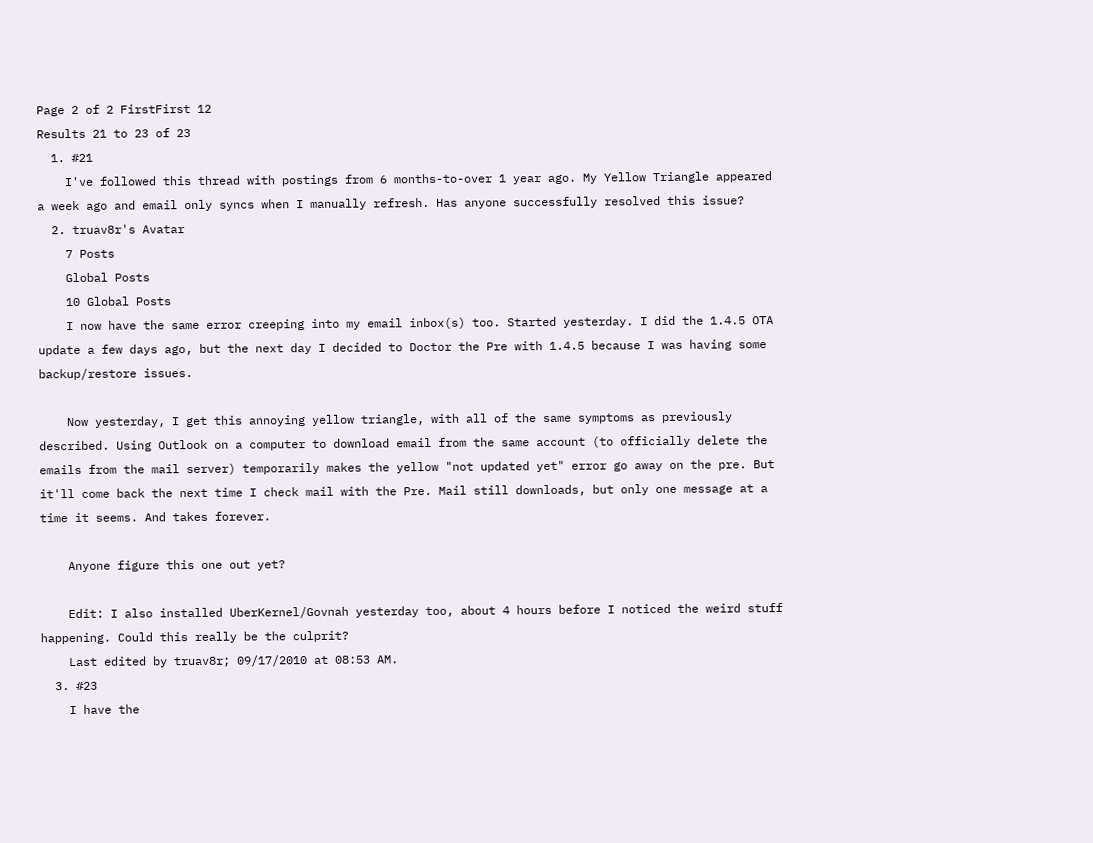Page 2 of 2 FirstFirst 12
Results 21 to 23 of 23
  1. #21
    I've followed this thread with postings from 6 months-to-over 1 year ago. My Yellow Triangle appeared a week ago and email only syncs when I manually refresh. Has anyone successfully resolved this issue?
  2. truav8r's Avatar
    7 Posts
    Global Posts
    10 Global Posts
    I now have the same error creeping into my email inbox(s) too. Started yesterday. I did the 1.4.5 OTA update a few days ago, but the next day I decided to Doctor the Pre with 1.4.5 because I was having some backup/restore issues.

    Now yesterday, I get this annoying yellow triangle, with all of the same symptoms as previously described. Using Outlook on a computer to download email from the same account (to officially delete the emails from the mail server) temporarily makes the yellow "not updated yet" error go away on the pre. But it'll come back the next time I check mail with the Pre. Mail still downloads, but only one message at a time it seems. And takes forever.

    Anyone figure this one out yet?

    Edit: I also installed UberKernel/Govnah yesterday too, about 4 hours before I noticed the weird stuff happening. Could this really be the culprit?
    Last edited by truav8r; 09/17/2010 at 08:53 AM.
  3. #23
    I have the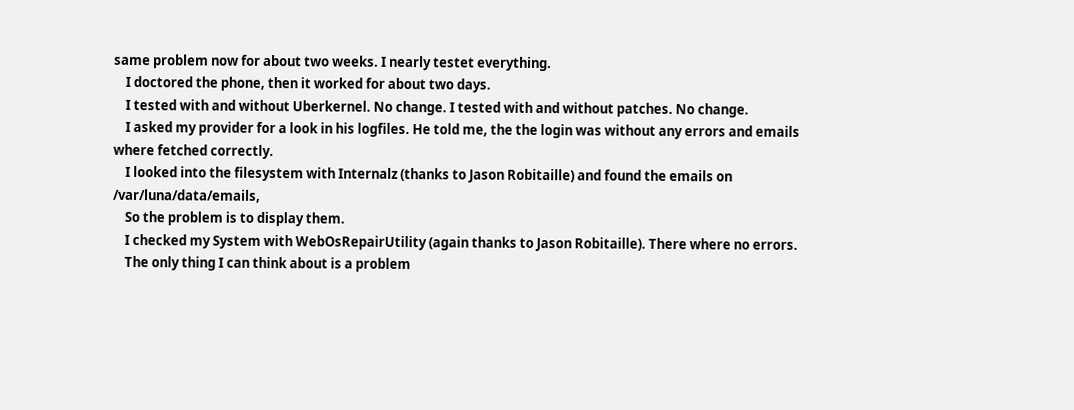same problem now for about two weeks. I nearly testet everything.
    I doctored the phone, then it worked for about two days.
    I tested with and without Uberkernel. No change. I tested with and without patches. No change.
    I asked my provider for a look in his logfiles. He told me, the the login was without any errors and emails where fetched correctly.
    I looked into the filesystem with Internalz (thanks to Jason Robitaille) and found the emails on /var/luna/data/emails,
    So the problem is to display them.
    I checked my System with WebOsRepairUtility (again thanks to Jason Robitaille). There where no errors.
    The only thing I can think about is a problem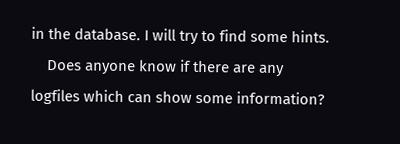in the database. I will try to find some hints.
    Does anyone know if there are any logfiles which can show some information?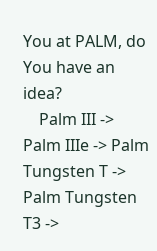You at PALM, do You have an idea?
    Palm III -> Palm IIIe -> Palm Tungsten T -> Palm Tungsten T3 ->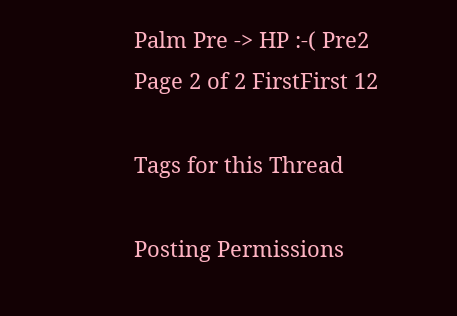Palm Pre -> HP :-( Pre2
Page 2 of 2 FirstFirst 12

Tags for this Thread

Posting Permissions